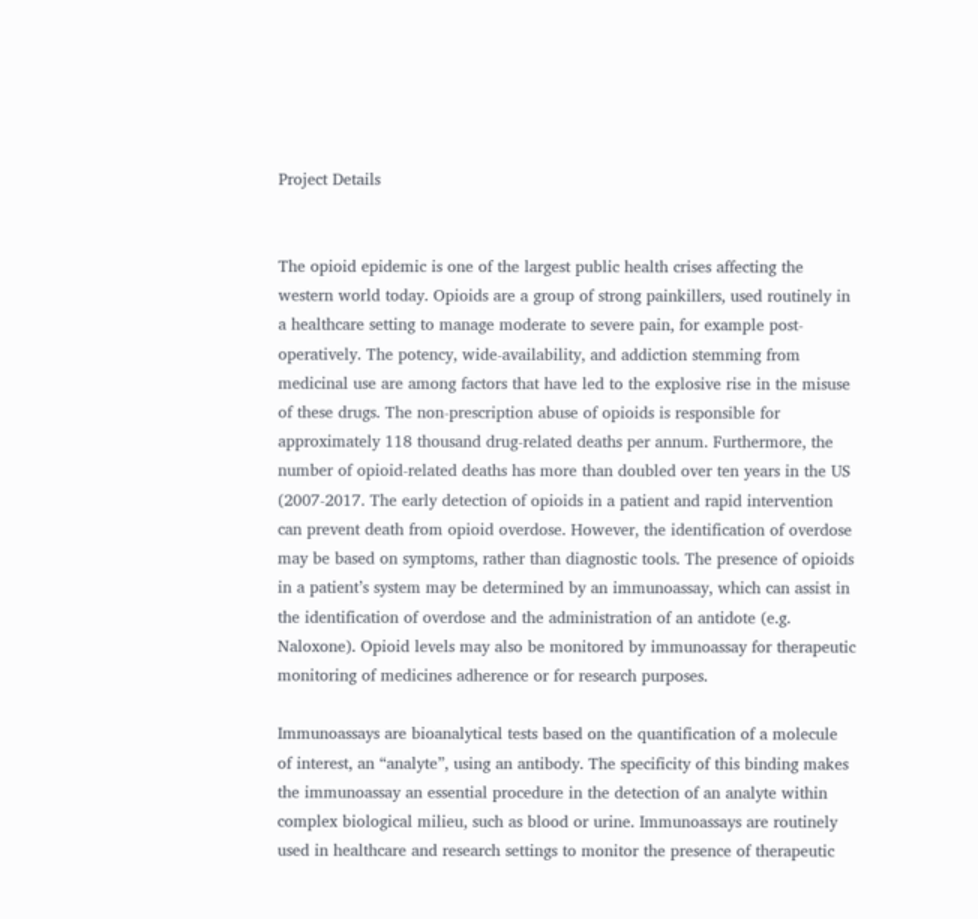Project Details


The opioid epidemic is one of the largest public health crises affecting the western world today. Opioids are a group of strong painkillers, used routinely in a healthcare setting to manage moderate to severe pain, for example post-operatively. The potency, wide-availability, and addiction stemming from medicinal use are among factors that have led to the explosive rise in the misuse of these drugs. The non-prescription abuse of opioids is responsible for approximately 118 thousand drug-related deaths per annum. Furthermore, the number of opioid-related deaths has more than doubled over ten years in the US (2007-2017. The early detection of opioids in a patient and rapid intervention can prevent death from opioid overdose. However, the identification of overdose may be based on symptoms, rather than diagnostic tools. The presence of opioids in a patient’s system may be determined by an immunoassay, which can assist in the identification of overdose and the administration of an antidote (e.g. Naloxone). Opioid levels may also be monitored by immunoassay for therapeutic monitoring of medicines adherence or for research purposes.

Immunoassays are bioanalytical tests based on the quantification of a molecule of interest, an “analyte”, using an antibody. The specificity of this binding makes the immunoassay an essential procedure in the detection of an analyte within complex biological milieu, such as blood or urine. Immunoassays are routinely used in healthcare and research settings to monitor the presence of therapeutic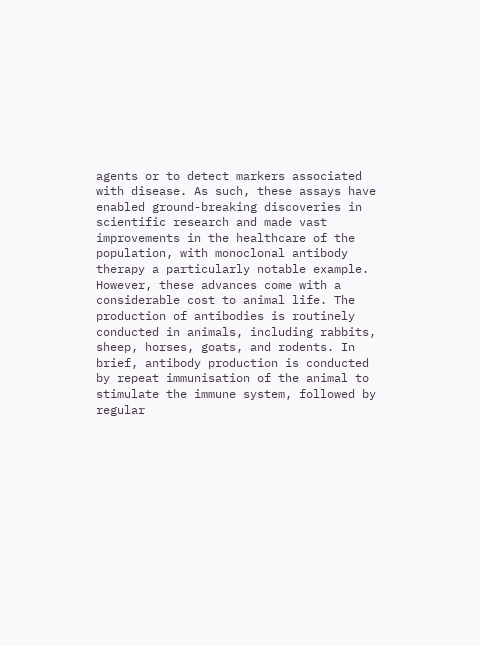agents or to detect markers associated with disease. As such, these assays have enabled ground-breaking discoveries in scientific research and made vast improvements in the healthcare of the population, with monoclonal antibody therapy a particularly notable example. However, these advances come with a considerable cost to animal life. The production of antibodies is routinely conducted in animals, including rabbits, sheep, horses, goats, and rodents. In brief, antibody production is conducted by repeat immunisation of the animal to stimulate the immune system, followed by regular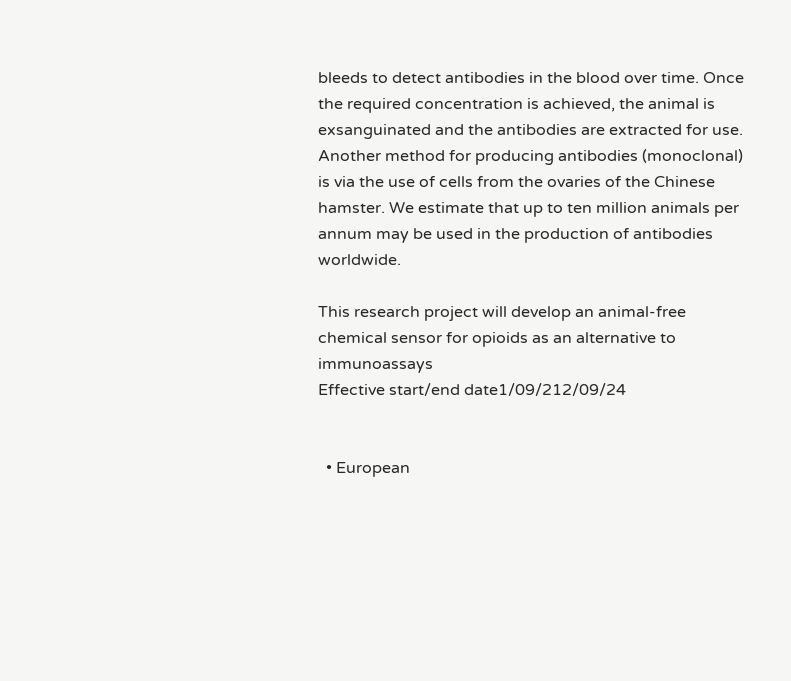bleeds to detect antibodies in the blood over time. Once the required concentration is achieved, the animal is exsanguinated and the antibodies are extracted for use. Another method for producing antibodies (monoclonal) is via the use of cells from the ovaries of the Chinese hamster. We estimate that up to ten million animals per annum may be used in the production of antibodies worldwide.

This research project will develop an animal-free chemical sensor for opioids as an alternative to immunoassays
Effective start/end date1/09/212/09/24


  • European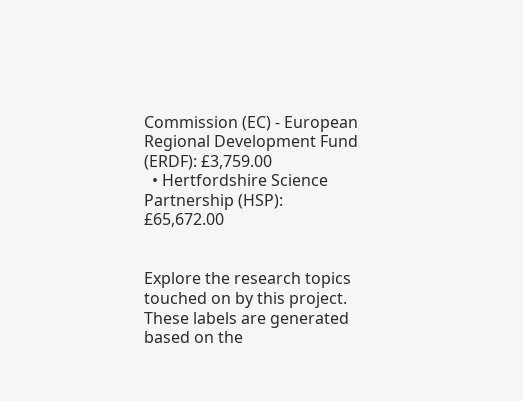Commission (EC) - European Regional Development Fund (ERDF): £3,759.00
  • Hertfordshire Science Partnership (HSP): £65,672.00


Explore the research topics touched on by this project. These labels are generated based on the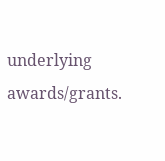underlying awards/grants.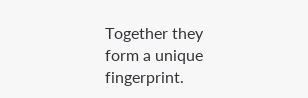Together they form a unique fingerprint.